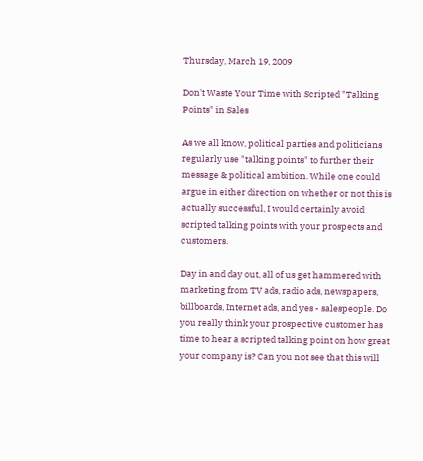Thursday, March 19, 2009

Don't Waste Your Time with Scripted "Talking Points" in Sales

As we all know, political parties and politicians regularly use "talking points" to further their message & political ambition. While one could argue in either direction on whether or not this is actually successful, I would certainly avoid scripted talking points with your prospects and customers.

Day in and day out, all of us get hammered with marketing from TV ads, radio ads, newspapers, billboards, Internet ads, and yes - salespeople. Do you really think your prospective customer has time to hear a scripted talking point on how great your company is? Can you not see that this will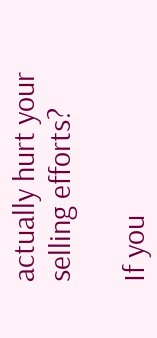actually hurt your selling efforts?

If you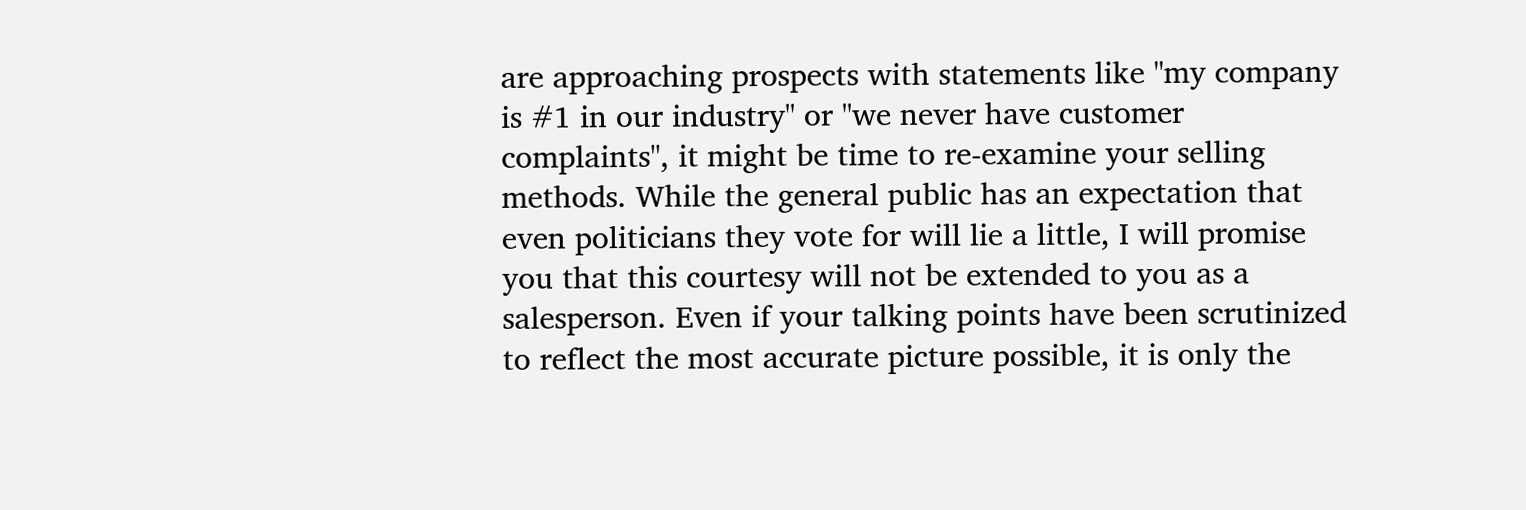are approaching prospects with statements like "my company is #1 in our industry" or "we never have customer complaints", it might be time to re-examine your selling methods. While the general public has an expectation that even politicians they vote for will lie a little, I will promise you that this courtesy will not be extended to you as a salesperson. Even if your talking points have been scrutinized to reflect the most accurate picture possible, it is only the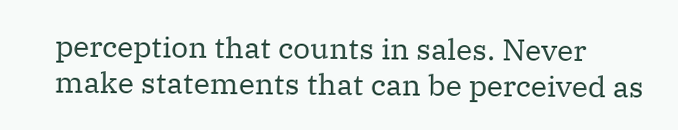perception that counts in sales. Never make statements that can be perceived as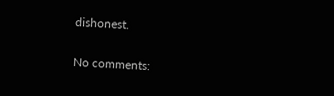dishonest.

No comments: